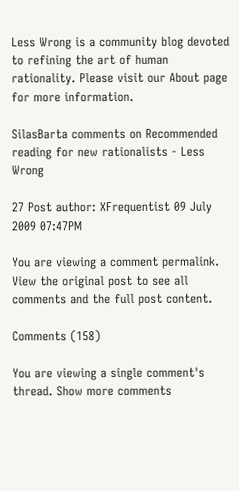Less Wrong is a community blog devoted to refining the art of human rationality. Please visit our About page for more information.

SilasBarta comments on Recommended reading for new rationalists - Less Wrong

27 Post author: XFrequentist 09 July 2009 07:47PM

You are viewing a comment permalink. View the original post to see all comments and the full post content.

Comments (158)

You are viewing a single comment's thread. Show more comments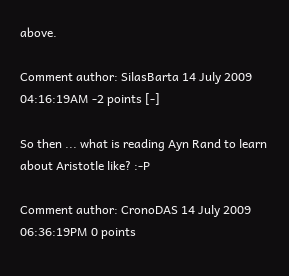above.

Comment author: SilasBarta 14 July 2009 04:16:19AM -2 points [-]

So then ... what is reading Ayn Rand to learn about Aristotle like? :-P

Comment author: CronoDAS 14 July 2009 06:36:19PM 0 points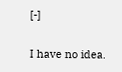[-]

I have no idea.